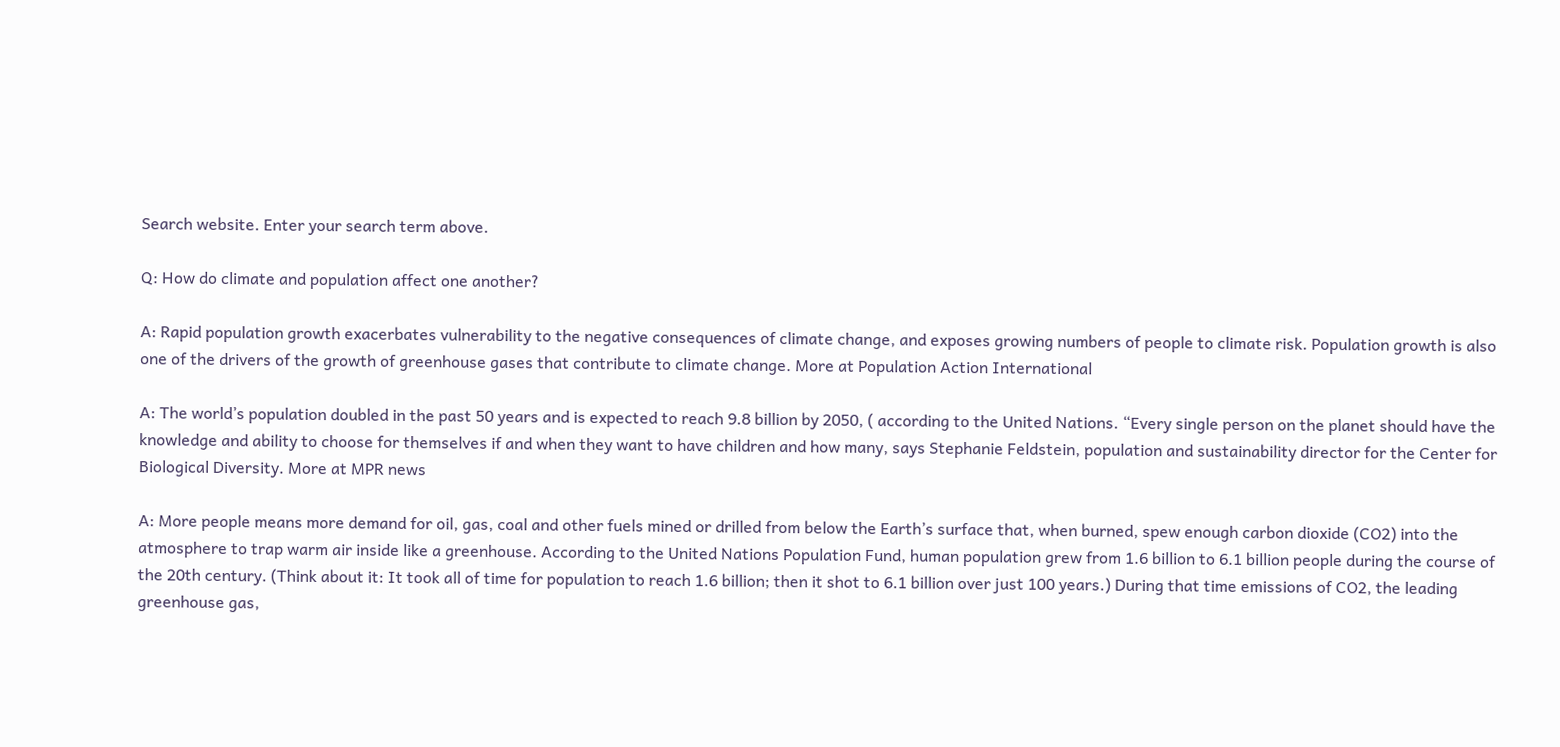Search website. Enter your search term above.

Q: How do climate and population affect one another?

A: Rapid population growth exacerbates vulnerability to the negative consequences of climate change, and exposes growing numbers of people to climate risk. Population growth is also one of the drivers of the growth of greenhouse gases that contribute to climate change. More at Population Action International

A: The world’s population doubled in the past 50 years and is expected to reach 9.8 billion by 2050, ( according to the United Nations. “Every single person on the planet should have the knowledge and ability to choose for themselves if and when they want to have children and how many, says Stephanie Feldstein, population and sustainability director for the Center for Biological Diversity. More at MPR news

A: More people means more demand for oil, gas, coal and other fuels mined or drilled from below the Earth’s surface that, when burned, spew enough carbon dioxide (CO2) into the atmosphere to trap warm air inside like a greenhouse. According to the United Nations Population Fund, human population grew from 1.6 billion to 6.1 billion people during the course of the 20th century. (Think about it: It took all of time for population to reach 1.6 billion; then it shot to 6.1 billion over just 100 years.) During that time emissions of CO2, the leading greenhouse gas,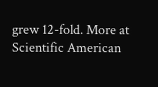grew 12-fold. More at Scientific American